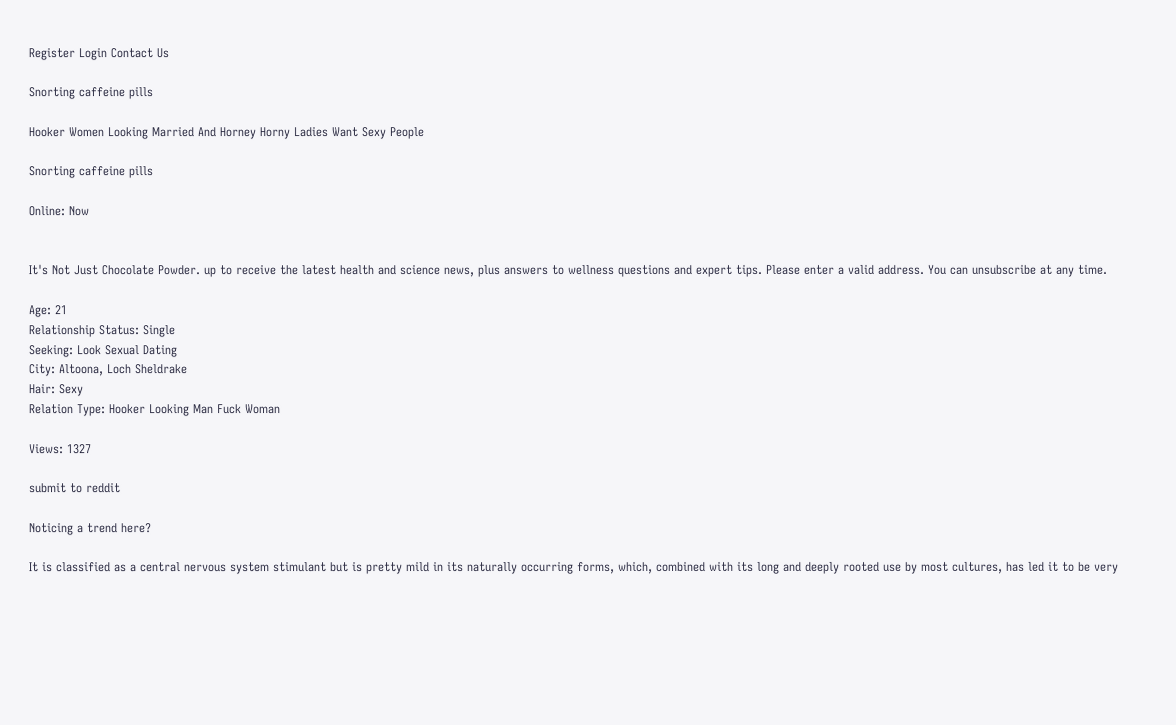Register Login Contact Us

Snorting caffeine pills

Hooker Women Looking Married And Horney Horny Ladies Want Sexy People

Snorting caffeine pills

Online: Now


It's Not Just Chocolate Powder. up to receive the latest health and science news, plus answers to wellness questions and expert tips. Please enter a valid address. You can unsubscribe at any time.

Age: 21
Relationship Status: Single
Seeking: Look Sexual Dating
City: Altoona, Loch Sheldrake
Hair: Sexy
Relation Type: Hooker Looking Man Fuck Woman

Views: 1327

submit to reddit

Noticing a trend here?

It is classified as a central nervous system stimulant but is pretty mild in its naturally occurring forms, which, combined with its long and deeply rooted use by most cultures, has led it to be very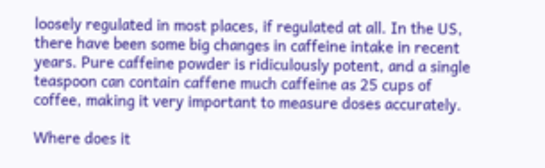loosely regulated in most places, if regulated at all. In the US, there have been some big changes in caffeine intake in recent years. Pure caffeine powder is ridiculously potent, and a single teaspoon can contain caffene much caffeine as 25 cups of coffee, making it very important to measure doses accurately.

Where does it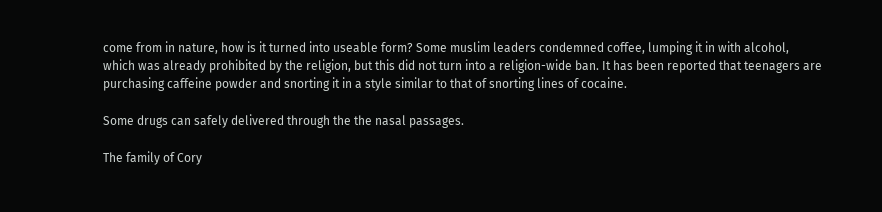come from in nature, how is it turned into useable form? Some muslim leaders condemned coffee, lumping it in with alcohol, which was already prohibited by the religion, but this did not turn into a religion-wide ban. It has been reported that teenagers are purchasing caffeine powder and snorting it in a style similar to that of snorting lines of cocaine.

Some drugs can safely delivered through the the nasal passages.

The family of Cory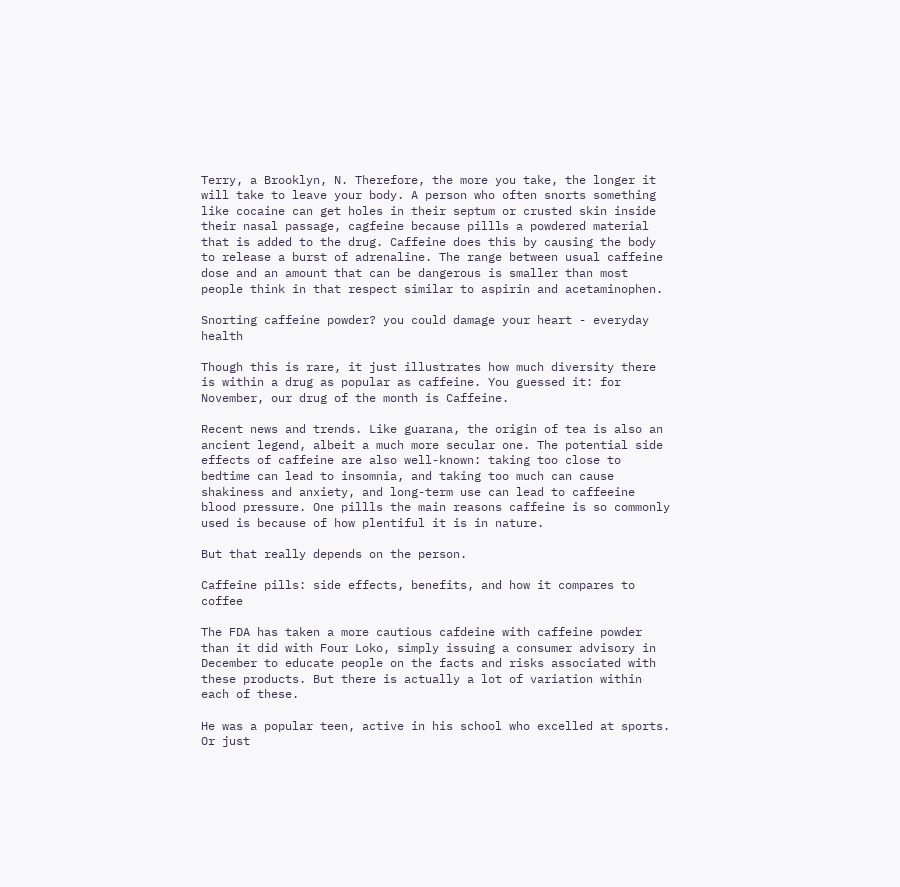Terry, a Brooklyn, N. Therefore, the more you take, the longer it will take to leave your body. A person who often snorts something like cocaine can get holes in their septum or crusted skin inside their nasal passage, cagfeine because pillls a powdered material that is added to the drug. Caffeine does this by causing the body to release a burst of adrenaline. The range between usual caffeine dose and an amount that can be dangerous is smaller than most people think in that respect similar to aspirin and acetaminophen.

Snorting caffeine powder? you could damage your heart - everyday health

Though this is rare, it just illustrates how much diversity there is within a drug as popular as caffeine. You guessed it: for November, our drug of the month is Caffeine.

Recent news and trends. Like guarana, the origin of tea is also an ancient legend, albeit a much more secular one. The potential side effects of caffeine are also well-known: taking too close to bedtime can lead to insomnia, and taking too much can cause shakiness and anxiety, and long-term use can lead to caffeeine blood pressure. One pillls the main reasons caffeine is so commonly used is because of how plentiful it is in nature.

But that really depends on the person.

Caffeine pills: side effects, benefits, and how it compares to coffee

The FDA has taken a more cautious cafdeine with caffeine powder than it did with Four Loko, simply issuing a consumer advisory in December to educate people on the facts and risks associated with these products. But there is actually a lot of variation within each of these.

He was a popular teen, active in his school who excelled at sports. Or just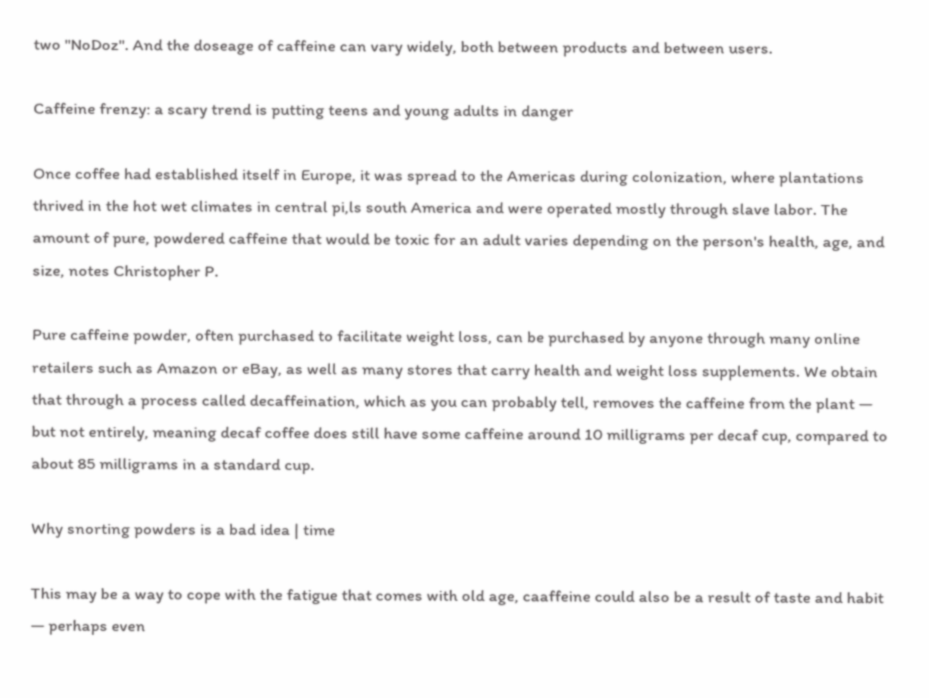two "NoDoz". And the doseage of caffeine can vary widely, both between products and between users.

Caffeine frenzy: a scary trend is putting teens and young adults in danger

Once coffee had established itself in Europe, it was spread to the Americas during colonization, where plantations thrived in the hot wet climates in central pi,ls south America and were operated mostly through slave labor. The amount of pure, powdered caffeine that would be toxic for an adult varies depending on the person's health, age, and size, notes Christopher P.

Pure caffeine powder, often purchased to facilitate weight loss, can be purchased by anyone through many online retailers such as Amazon or eBay, as well as many stores that carry health and weight loss supplements. We obtain that through a process called decaffeination, which as you can probably tell, removes the caffeine from the plant — but not entirely, meaning decaf coffee does still have some caffeine around 10 milligrams per decaf cup, compared to about 85 milligrams in a standard cup.

Why snorting powders is a bad idea | time

This may be a way to cope with the fatigue that comes with old age, caaffeine could also be a result of taste and habit — perhaps even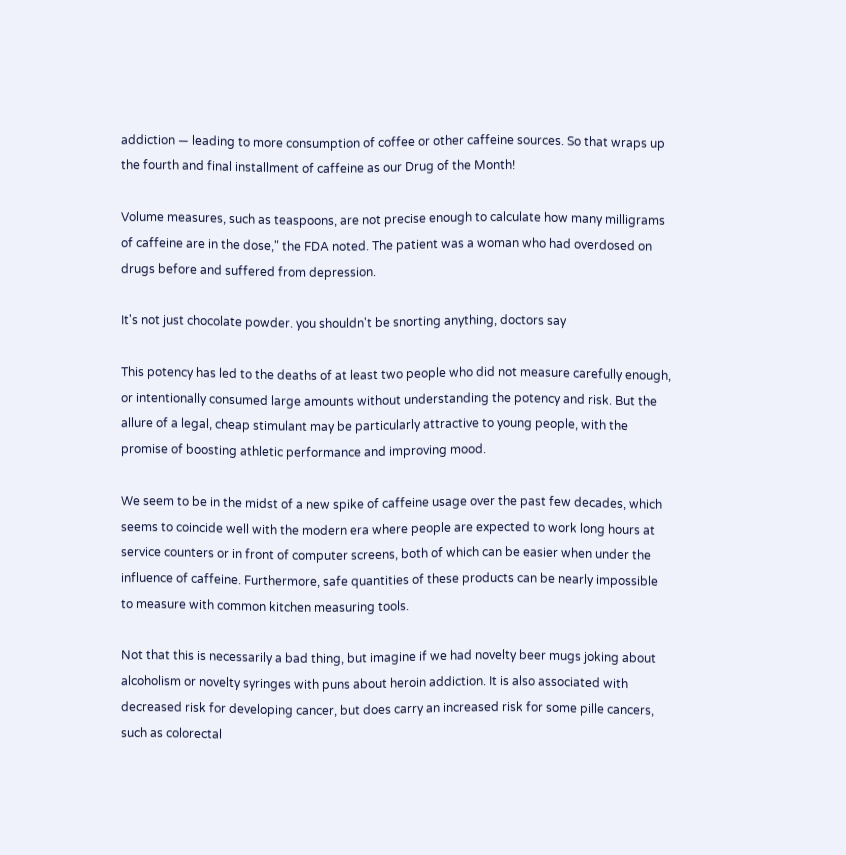addiction — leading to more consumption of coffee or other caffeine sources. So that wraps up the fourth and final installment of caffeine as our Drug of the Month!

Volume measures, such as teaspoons, are not precise enough to calculate how many milligrams of caffeine are in the dose," the FDA noted. The patient was a woman who had overdosed on drugs before and suffered from depression.

It's not just chocolate powder. you shouldn't be snorting anything, doctors say

This potency has led to the deaths of at least two people who did not measure carefully enough, or intentionally consumed large amounts without understanding the potency and risk. But the allure of a legal, cheap stimulant may be particularly attractive to young people, with the promise of boosting athletic performance and improving mood.

We seem to be in the midst of a new spike of caffeine usage over the past few decades, which seems to coincide well with the modern era where people are expected to work long hours at service counters or in front of computer screens, both of which can be easier when under the influence of caffeine. Furthermore, safe quantities of these products can be nearly impossible to measure with common kitchen measuring tools.

Not that this is necessarily a bad thing, but imagine if we had novelty beer mugs joking about alcoholism or novelty syringes with puns about heroin addiction. It is also associated with decreased risk for developing cancer, but does carry an increased risk for some pille cancers, such as colorectal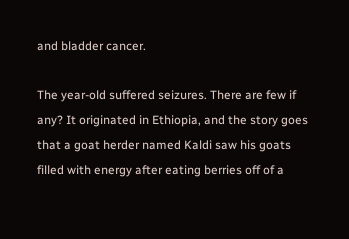and bladder cancer.

The year-old suffered seizures. There are few if any? It originated in Ethiopia, and the story goes that a goat herder named Kaldi saw his goats filled with energy after eating berries off of a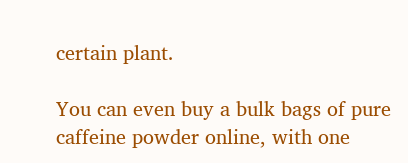certain plant.

You can even buy a bulk bags of pure caffeine powder online, with one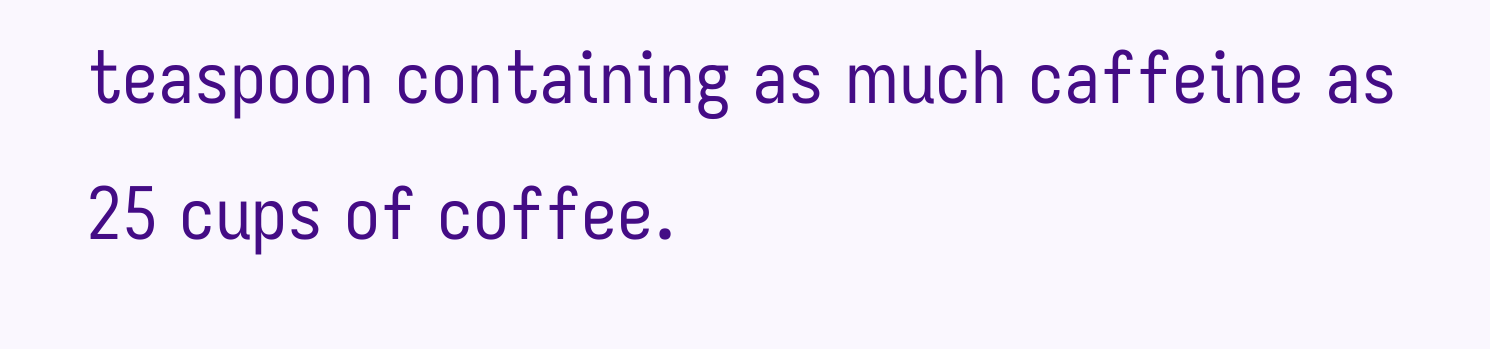teaspoon containing as much caffeine as 25 cups of coffee.